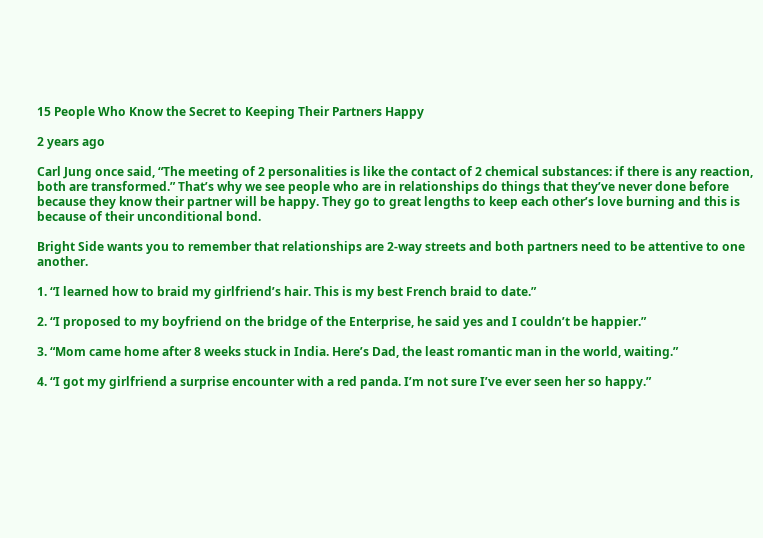15 People Who Know the Secret to Keeping Their Partners Happy

2 years ago

Carl Jung once said, “The meeting of 2 personalities is like the contact of 2 chemical substances: if there is any reaction, both are transformed.” That’s why we see people who are in relationships do things that they’ve never done before because they know their partner will be happy. They go to great lengths to keep each other’s love burning and this is because of their unconditional bond.

Bright Side wants you to remember that relationships are 2-way streets and both partners need to be attentive to one another.

1. “I learned how to braid my girlfriend’s hair. This is my best French braid to date.”

2. “I proposed to my boyfriend on the bridge of the Enterprise, he said yes and I couldn’t be happier.”

3. “Mom came home after 8 weeks stuck in India. Here’s Dad, the least romantic man in the world, waiting.”

4. “I got my girlfriend a surprise encounter with a red panda. I’m not sure I’ve ever seen her so happy.”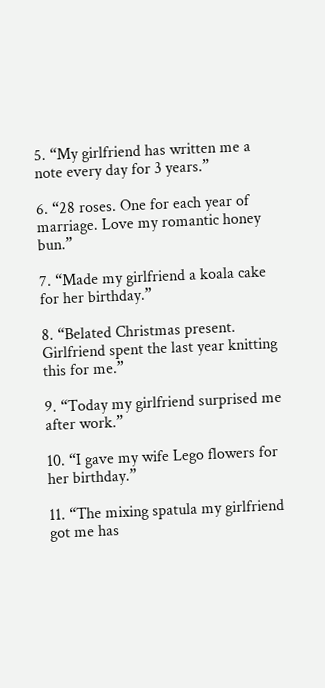5. “My girlfriend has written me a note every day for 3 years.”

6. “28 roses. One for each year of marriage. Love my romantic honey bun.”

7. “Made my girlfriend a koala cake for her birthday.”

8. “Belated Christmas present. Girlfriend spent the last year knitting this for me.”

9. “Today my girlfriend surprised me after work.”

10. “I gave my wife Lego flowers for her birthday.”

11. “The mixing spatula my girlfriend got me has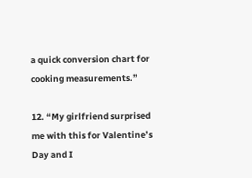a quick conversion chart for cooking measurements.”

12. “My girlfriend surprised me with this for Valentine’s Day and I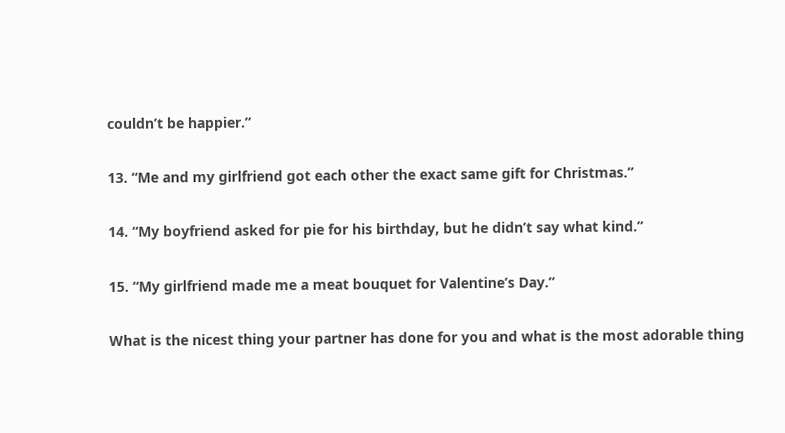couldn’t be happier.”

13. “Me and my girlfriend got each other the exact same gift for Christmas.”

14. “My boyfriend asked for pie for his birthday, but he didn’t say what kind.”

15. “My girlfriend made me a meat bouquet for Valentine’s Day.”

What is the nicest thing your partner has done for you and what is the most adorable thing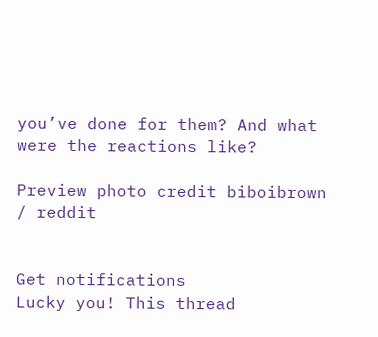you’ve done for them? And what were the reactions like?

Preview photo credit biboibrown / reddit


Get notifications
Lucky you! This thread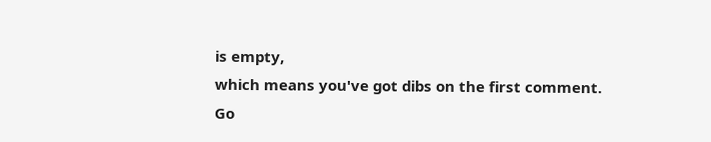is empty,
which means you've got dibs on the first comment.
Go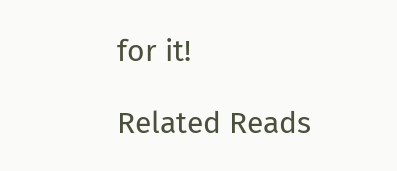for it!

Related Reads